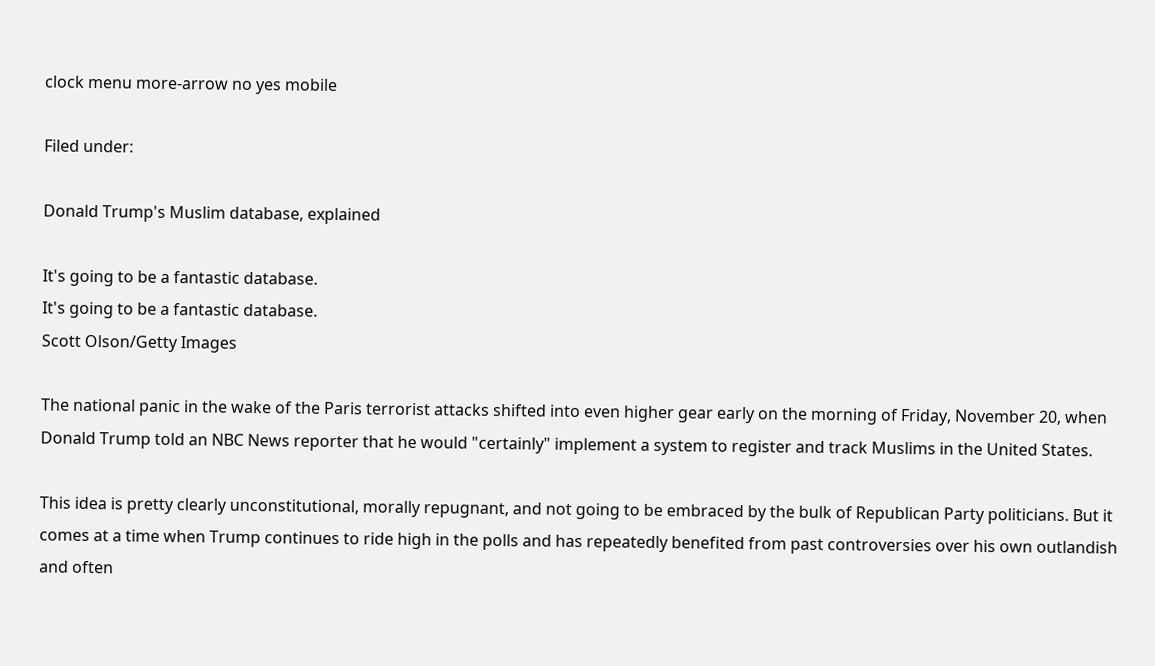clock menu more-arrow no yes mobile

Filed under:

Donald Trump's Muslim database, explained

It's going to be a fantastic database.
It's going to be a fantastic database.
Scott Olson/Getty Images

The national panic in the wake of the Paris terrorist attacks shifted into even higher gear early on the morning of Friday, November 20, when Donald Trump told an NBC News reporter that he would "certainly" implement a system to register and track Muslims in the United States.

This idea is pretty clearly unconstitutional, morally repugnant, and not going to be embraced by the bulk of Republican Party politicians. But it comes at a time when Trump continues to ride high in the polls and has repeatedly benefited from past controversies over his own outlandish and often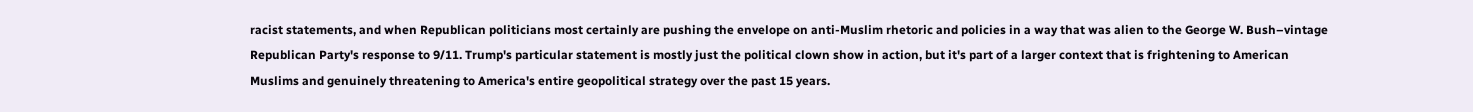racist statements, and when Republican politicians most certainly are pushing the envelope on anti-Muslim rhetoric and policies in a way that was alien to the George W. Bush–vintage Republican Party's response to 9/11. Trump's particular statement is mostly just the political clown show in action, but it's part of a larger context that is frightening to American Muslims and genuinely threatening to America's entire geopolitical strategy over the past 15 years.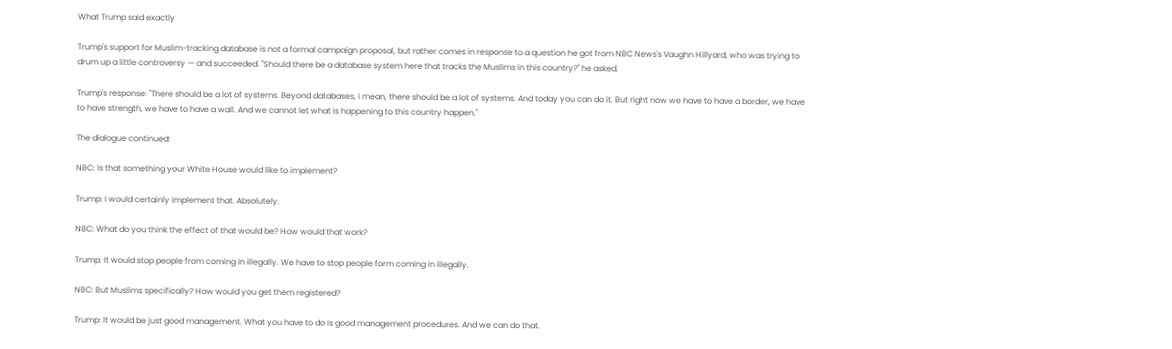What Trump said exactly

Trump's support for Muslim-tracking database is not a formal campaign proposal, but rather comes in response to a question he got from NBC News's Vaughn Hillyard, who was trying to drum up a little controversy — and succeeded. "Should there be a database system here that tracks the Muslims in this country?" he asked.

Trump's response: "There should be a lot of systems. Beyond databases, I mean, there should be a lot of systems. And today you can do it. But right now we have to have a border, we have to have strength, we have to have a wall. And we cannot let what is happening to this country happen."

The dialogue continued:

NBC: Is that something your White House would like to implement?

Trump: I would certainly implement that. Absolutely.

NBC: What do you think the effect of that would be? How would that work?

Trump: It would stop people from coming in illegally. We have to stop people form coming in illegally.

NBC: But Muslims specifically? How would you get them registered?

Trump: It would be just good management. What you have to do is good management procedures. And we can do that.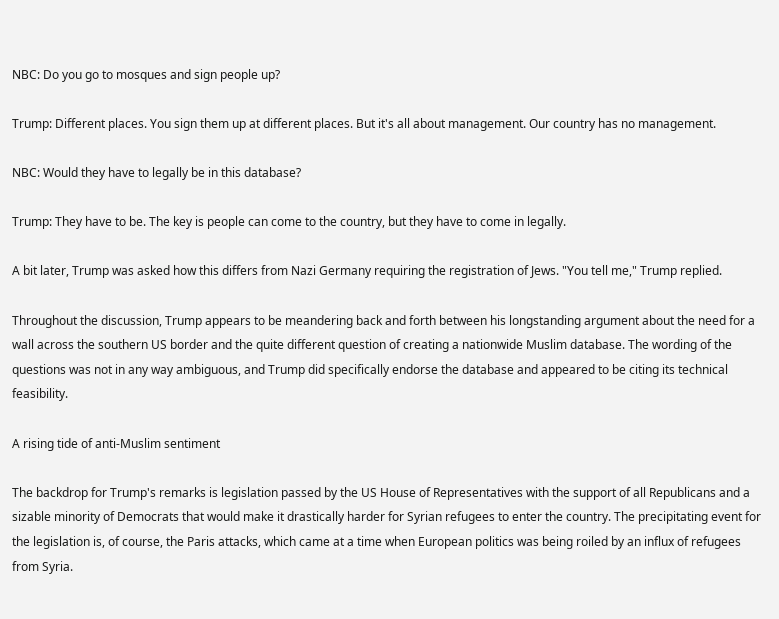NBC: Do you go to mosques and sign people up?

Trump: Different places. You sign them up at different places. But it's all about management. Our country has no management.

NBC: Would they have to legally be in this database?

Trump: They have to be. The key is people can come to the country, but they have to come in legally.

A bit later, Trump was asked how this differs from Nazi Germany requiring the registration of Jews. "You tell me," Trump replied.

Throughout the discussion, Trump appears to be meandering back and forth between his longstanding argument about the need for a wall across the southern US border and the quite different question of creating a nationwide Muslim database. The wording of the questions was not in any way ambiguous, and Trump did specifically endorse the database and appeared to be citing its technical feasibility.

A rising tide of anti-Muslim sentiment

The backdrop for Trump's remarks is legislation passed by the US House of Representatives with the support of all Republicans and a sizable minority of Democrats that would make it drastically harder for Syrian refugees to enter the country. The precipitating event for the legislation is, of course, the Paris attacks, which came at a time when European politics was being roiled by an influx of refugees from Syria.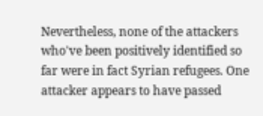Nevertheless, none of the attackers who've been positively identified so far were in fact Syrian refugees. One attacker appears to have passed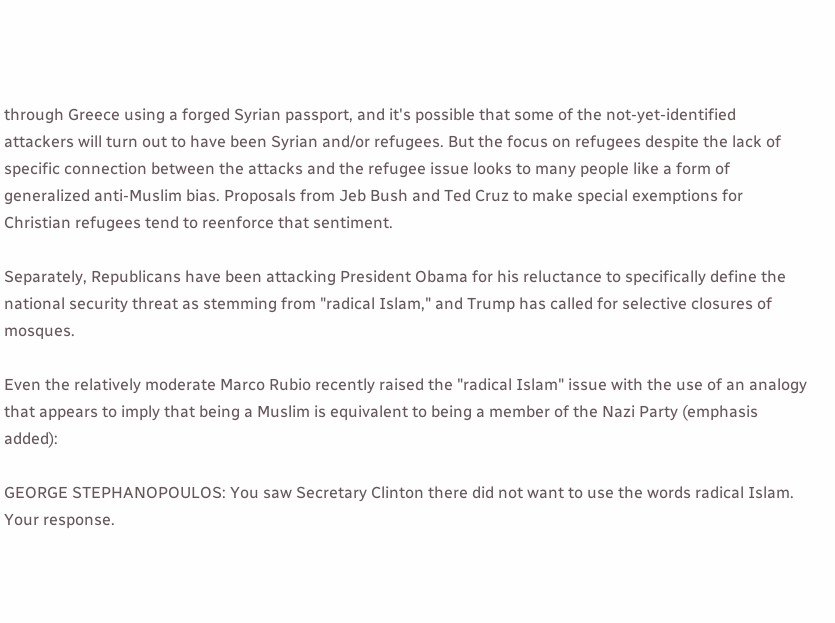through Greece using a forged Syrian passport, and it's possible that some of the not-yet-identified attackers will turn out to have been Syrian and/or refugees. But the focus on refugees despite the lack of specific connection between the attacks and the refugee issue looks to many people like a form of generalized anti-Muslim bias. Proposals from Jeb Bush and Ted Cruz to make special exemptions for Christian refugees tend to reenforce that sentiment.

Separately, Republicans have been attacking President Obama for his reluctance to specifically define the national security threat as stemming from "radical Islam," and Trump has called for selective closures of mosques.

Even the relatively moderate Marco Rubio recently raised the "radical Islam" issue with the use of an analogy that appears to imply that being a Muslim is equivalent to being a member of the Nazi Party (emphasis added):

GEORGE STEPHANOPOULOS: You saw Secretary Clinton there did not want to use the words radical Islam. Your response.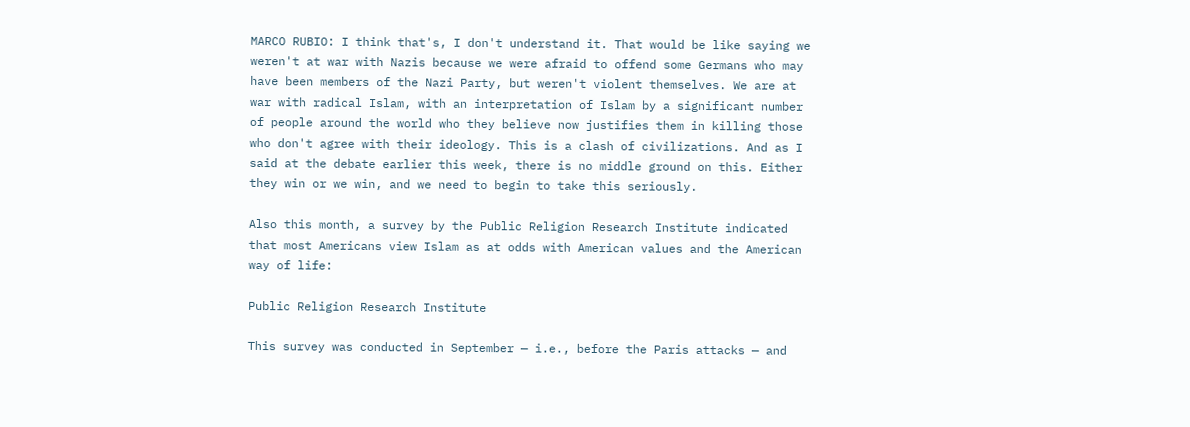MARCO RUBIO: I think that's, I don't understand it. That would be like saying we weren't at war with Nazis because we were afraid to offend some Germans who may have been members of the Nazi Party, but weren't violent themselves. We are at war with radical Islam, with an interpretation of Islam by a significant number of people around the world who they believe now justifies them in killing those who don't agree with their ideology. This is a clash of civilizations. And as I said at the debate earlier this week, there is no middle ground on this. Either they win or we win, and we need to begin to take this seriously.

Also this month, a survey by the Public Religion Research Institute indicated that most Americans view Islam as at odds with American values and the American way of life:

Public Religion Research Institute

This survey was conducted in September — i.e., before the Paris attacks — and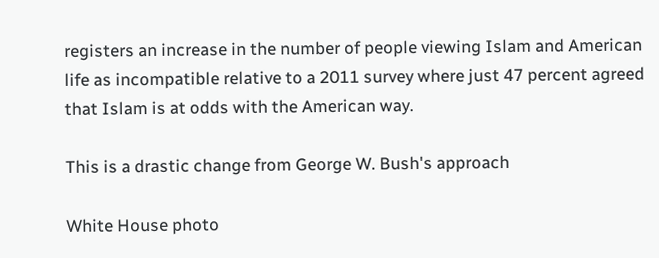registers an increase in the number of people viewing Islam and American life as incompatible relative to a 2011 survey where just 47 percent agreed that Islam is at odds with the American way.

This is a drastic change from George W. Bush's approach

White House photo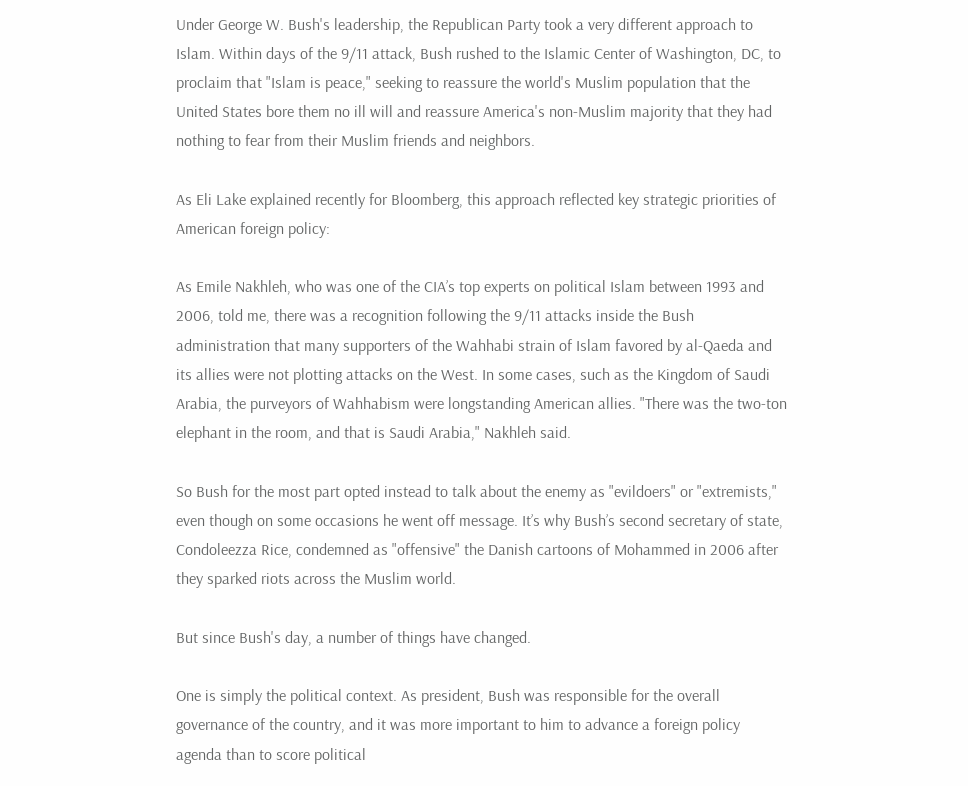Under George W. Bush's leadership, the Republican Party took a very different approach to Islam. Within days of the 9/11 attack, Bush rushed to the Islamic Center of Washington, DC, to proclaim that "Islam is peace," seeking to reassure the world's Muslim population that the United States bore them no ill will and reassure America's non-Muslim majority that they had nothing to fear from their Muslim friends and neighbors.

As Eli Lake explained recently for Bloomberg, this approach reflected key strategic priorities of American foreign policy:

As Emile Nakhleh, who was one of the CIA’s top experts on political Islam between 1993 and 2006, told me, there was a recognition following the 9/11 attacks inside the Bush administration that many supporters of the Wahhabi strain of Islam favored by al-Qaeda and its allies were not plotting attacks on the West. In some cases, such as the Kingdom of Saudi Arabia, the purveyors of Wahhabism were longstanding American allies. "There was the two-ton elephant in the room, and that is Saudi Arabia," Nakhleh said.

So Bush for the most part opted instead to talk about the enemy as "evildoers" or "extremists," even though on some occasions he went off message. It’s why Bush’s second secretary of state, Condoleezza Rice, condemned as "offensive" the Danish cartoons of Mohammed in 2006 after they sparked riots across the Muslim world.

But since Bush's day, a number of things have changed.

One is simply the political context. As president, Bush was responsible for the overall governance of the country, and it was more important to him to advance a foreign policy agenda than to score political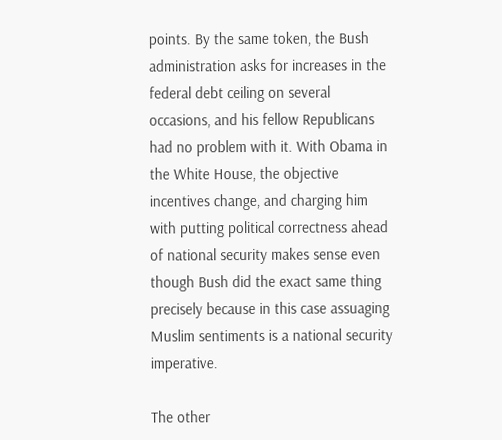points. By the same token, the Bush administration asks for increases in the federal debt ceiling on several occasions, and his fellow Republicans had no problem with it. With Obama in the White House, the objective incentives change, and charging him with putting political correctness ahead of national security makes sense even though Bush did the exact same thing precisely because in this case assuaging Muslim sentiments is a national security imperative.

The other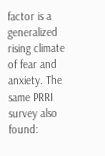factor is a generalized rising climate of fear and anxiety. The same PRRI survey also found: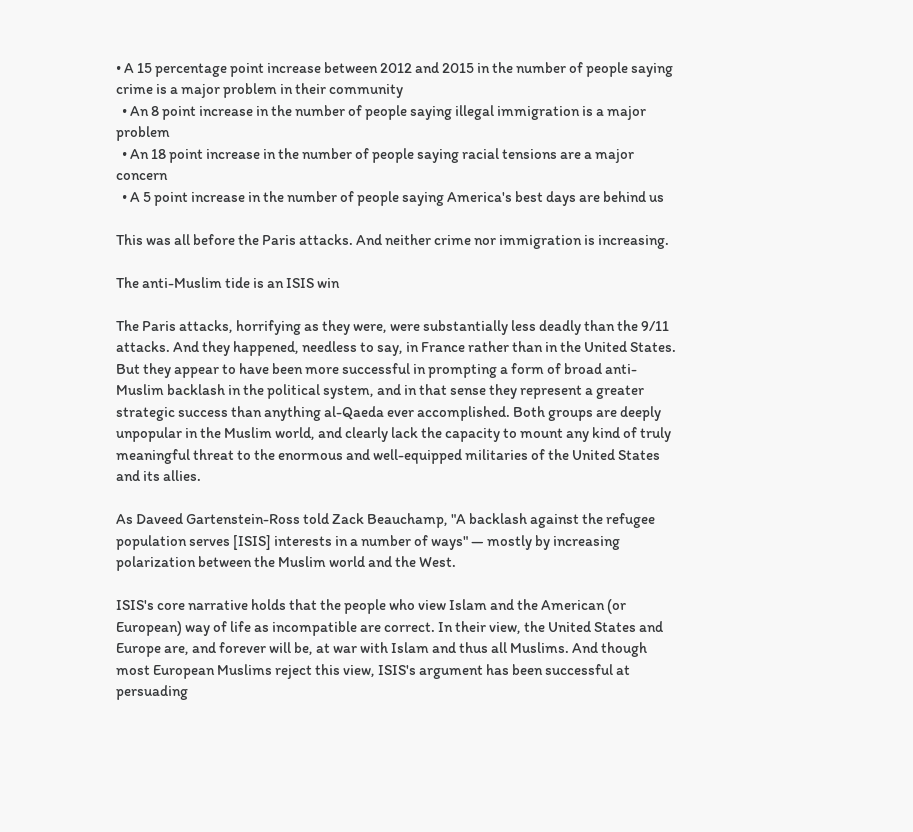• A 15 percentage point increase between 2012 and 2015 in the number of people saying crime is a major problem in their community
  • An 8 point increase in the number of people saying illegal immigration is a major problem
  • An 18 point increase in the number of people saying racial tensions are a major concern
  • A 5 point increase in the number of people saying America's best days are behind us

This was all before the Paris attacks. And neither crime nor immigration is increasing.

The anti-Muslim tide is an ISIS win

The Paris attacks, horrifying as they were, were substantially less deadly than the 9/11 attacks. And they happened, needless to say, in France rather than in the United States. But they appear to have been more successful in prompting a form of broad anti-Muslim backlash in the political system, and in that sense they represent a greater strategic success than anything al-Qaeda ever accomplished. Both groups are deeply unpopular in the Muslim world, and clearly lack the capacity to mount any kind of truly meaningful threat to the enormous and well-equipped militaries of the United States and its allies.

As Daveed Gartenstein-Ross told Zack Beauchamp, "A backlash against the refugee population serves [ISIS] interests in a number of ways" — mostly by increasing polarization between the Muslim world and the West.

ISIS's core narrative holds that the people who view Islam and the American (or European) way of life as incompatible are correct. In their view, the United States and Europe are, and forever will be, at war with Islam and thus all Muslims. And though most European Muslims reject this view, ISIS's argument has been successful at persuading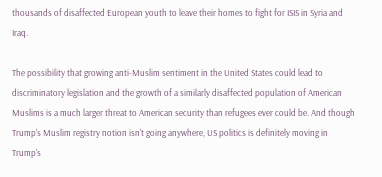thousands of disaffected European youth to leave their homes to fight for ISIS in Syria and Iraq.

The possibility that growing anti-Muslim sentiment in the United States could lead to discriminatory legislation and the growth of a similarly disaffected population of American Muslims is a much larger threat to American security than refugees ever could be. And though Trump's Muslim registry notion isn't going anywhere, US politics is definitely moving in Trump's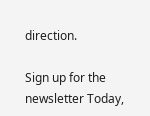direction.

Sign up for the newsletter Today,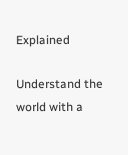Explained

Understand the world with a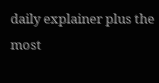daily explainer plus the most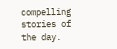compelling stories of the day.